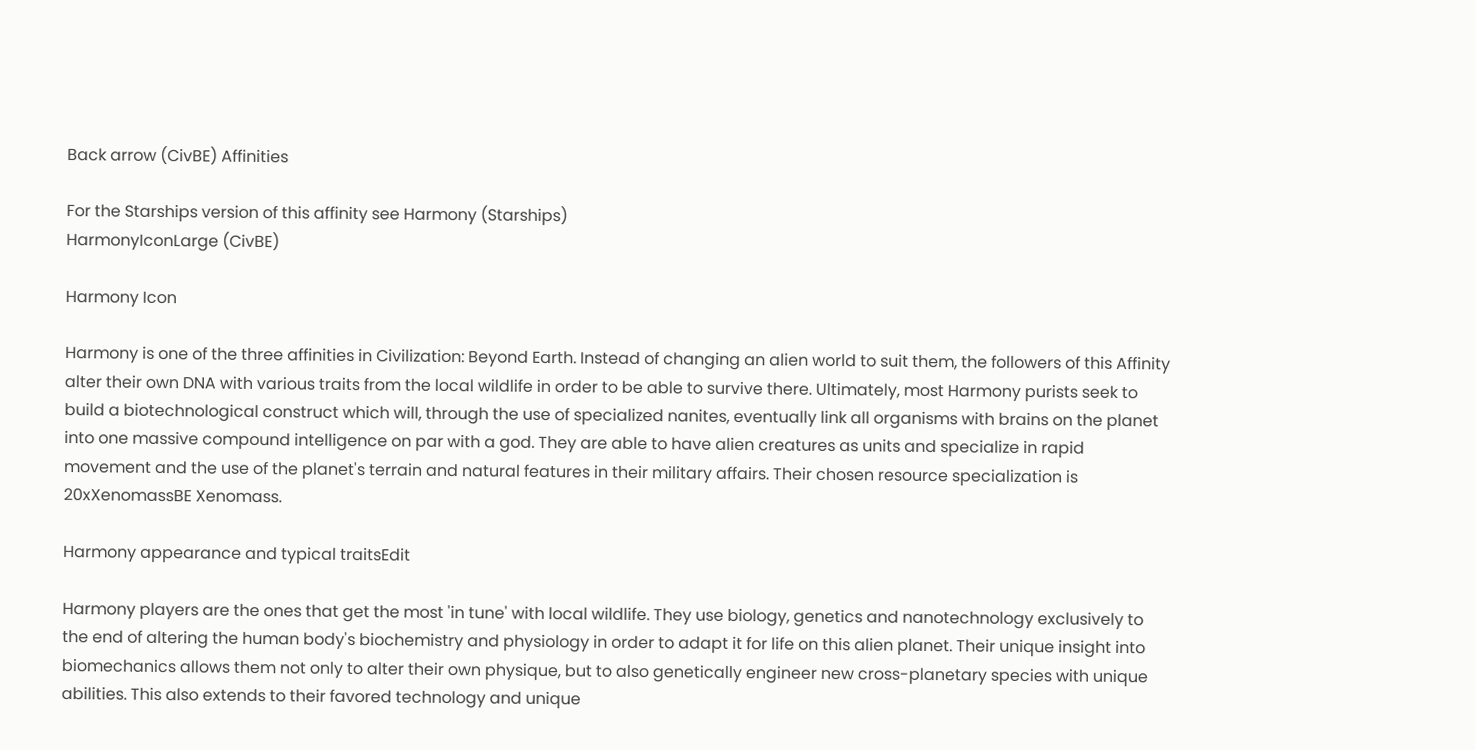Back arrow (CivBE) Affinities

For the Starships version of this affinity see Harmony (Starships)
HarmonyIconLarge (CivBE)

Harmony Icon

Harmony is one of the three affinities in Civilization: Beyond Earth. Instead of changing an alien world to suit them, the followers of this Affinity alter their own DNA with various traits from the local wildlife in order to be able to survive there. Ultimately, most Harmony purists seek to build a biotechnological construct which will, through the use of specialized nanites, eventually link all organisms with brains on the planet into one massive compound intelligence on par with a god. They are able to have alien creatures as units and specialize in rapid movement and the use of the planet's terrain and natural features in their military affairs. Their chosen resource specialization is 20xXenomassBE Xenomass.

Harmony appearance and typical traitsEdit

Harmony players are the ones that get the most 'in tune' with local wildlife. They use biology, genetics and nanotechnology exclusively to the end of altering the human body's biochemistry and physiology in order to adapt it for life on this alien planet. Their unique insight into biomechanics allows them not only to alter their own physique, but to also genetically engineer new cross-planetary species with unique abilities. This also extends to their favored technology and unique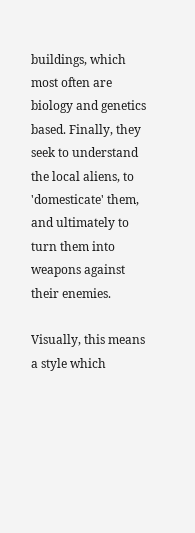buildings, which most often are biology and genetics based. Finally, they seek to understand the local aliens, to 'domesticate' them, and ultimately to turn them into weapons against their enemies.

Visually, this means a style which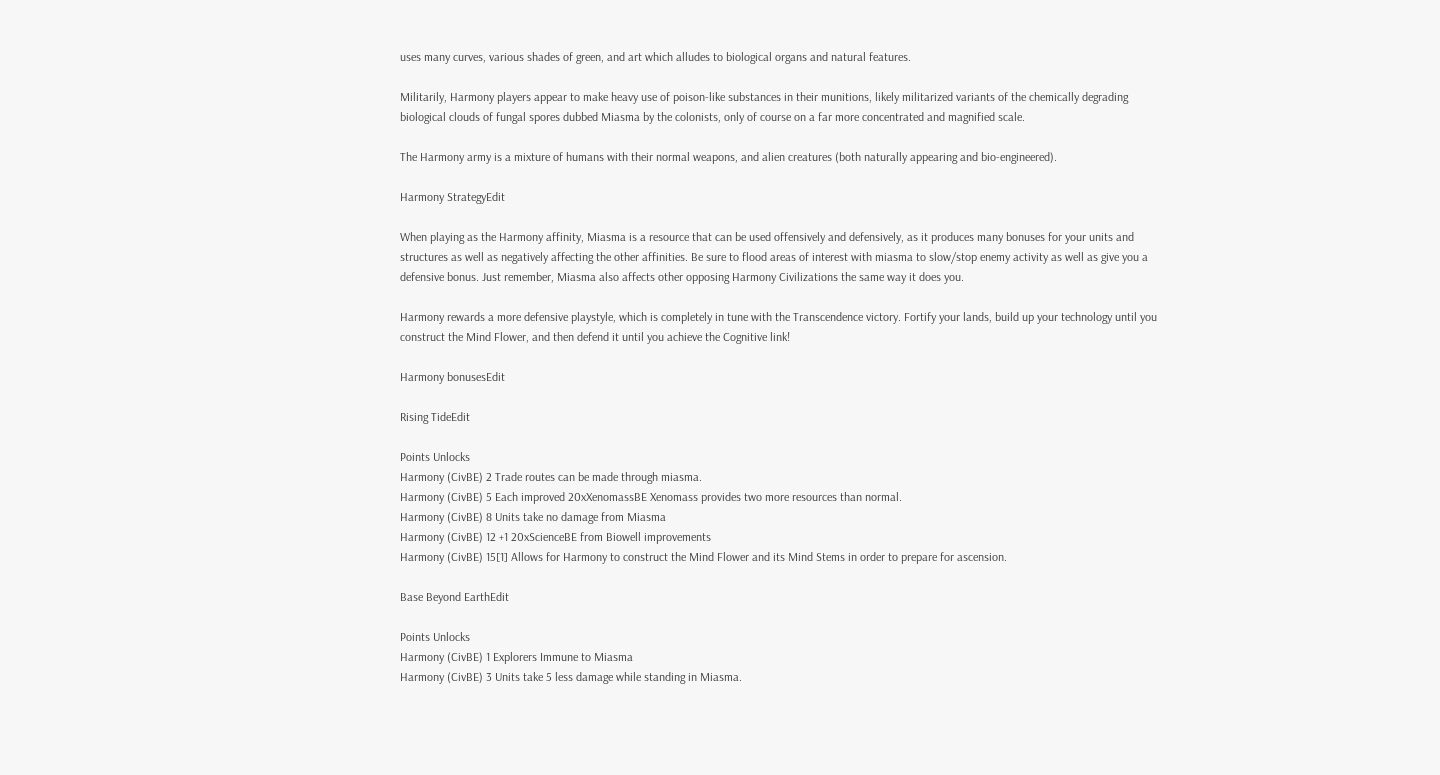uses many curves, various shades of green, and art which alludes to biological organs and natural features.

Militarily, Harmony players appear to make heavy use of poison-like substances in their munitions, likely militarized variants of the chemically degrading biological clouds of fungal spores dubbed Miasma by the colonists, only of course on a far more concentrated and magnified scale.

The Harmony army is a mixture of humans with their normal weapons, and alien creatures (both naturally appearing and bio-engineered).

Harmony StrategyEdit

When playing as the Harmony affinity, Miasma is a resource that can be used offensively and defensively, as it produces many bonuses for your units and structures as well as negatively affecting the other affinities. Be sure to flood areas of interest with miasma to slow/stop enemy activity as well as give you a defensive bonus. Just remember, Miasma also affects other opposing Harmony Civilizations the same way it does you.

Harmony rewards a more defensive playstyle, which is completely in tune with the Transcendence victory. Fortify your lands, build up your technology until you construct the Mind Flower, and then defend it until you achieve the Cognitive link!

Harmony bonusesEdit

Rising TideEdit

Points Unlocks
Harmony (CivBE) 2 Trade routes can be made through miasma.
Harmony (CivBE) 5 Each improved 20xXenomassBE Xenomass provides two more resources than normal.
Harmony (CivBE) 8 Units take no damage from Miasma
Harmony (CivBE) 12 +1 20xScienceBE from Biowell improvements
Harmony (CivBE) 15[1] Allows for Harmony to construct the Mind Flower and its Mind Stems in order to prepare for ascension.

Base Beyond EarthEdit

Points Unlocks
Harmony (CivBE) 1 Explorers Immune to Miasma
Harmony (CivBE) 3 Units take 5 less damage while standing in Miasma.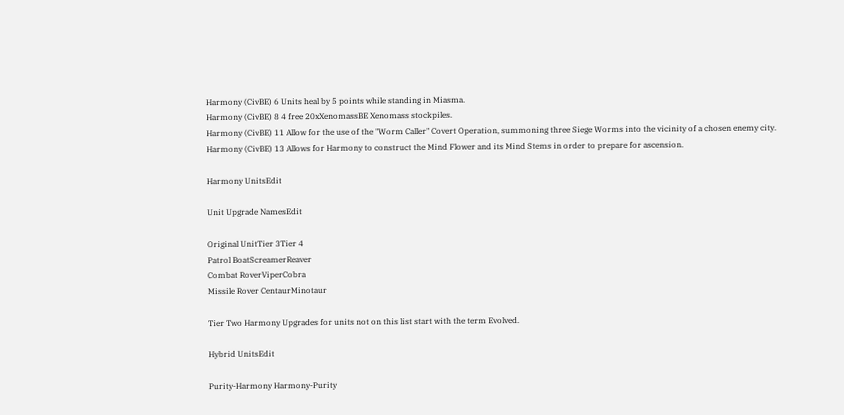Harmony (CivBE) 6 Units heal by 5 points while standing in Miasma.
Harmony (CivBE) 8 4 free 20xXenomassBE Xenomass stockpiles.
Harmony (CivBE) 11 Allow for the use of the "Worm Caller" Covert Operation, summoning three Siege Worms into the vicinity of a chosen enemy city.
Harmony (CivBE) 13 Allows for Harmony to construct the Mind Flower and its Mind Stems in order to prepare for ascension.

Harmony UnitsEdit

Unit Upgrade NamesEdit

Original UnitTier 3Tier 4
Patrol BoatScreamerReaver
Combat RoverViperCobra
Missile Rover CentaurMinotaur

Tier Two Harmony Upgrades for units not on this list start with the term Evolved.

Hybrid UnitsEdit

Purity-Harmony Harmony-Purity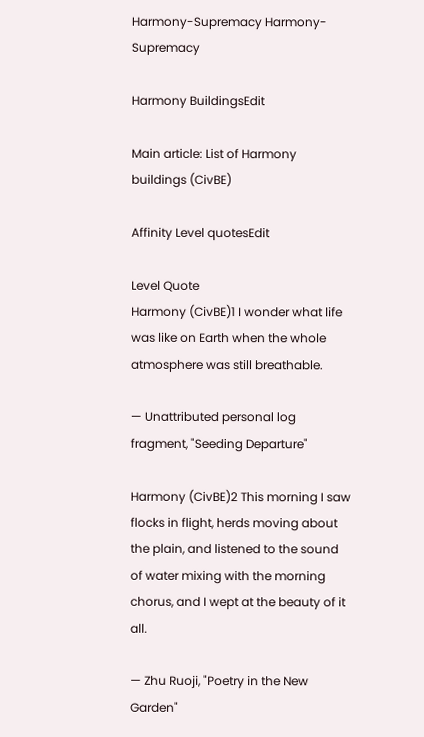Harmony-Supremacy Harmony-Supremacy

Harmony BuildingsEdit

Main article: List of Harmony buildings (CivBE)

Affinity Level quotesEdit

Level Quote
Harmony (CivBE)1 I wonder what life was like on Earth when the whole atmosphere was still breathable.

— Unattributed personal log fragment, "Seeding Departure"

Harmony (CivBE)2 This morning I saw flocks in flight, herds moving about the plain, and listened to the sound of water mixing with the morning chorus, and I wept at the beauty of it all.

— Zhu Ruoji, "Poetry in the New Garden"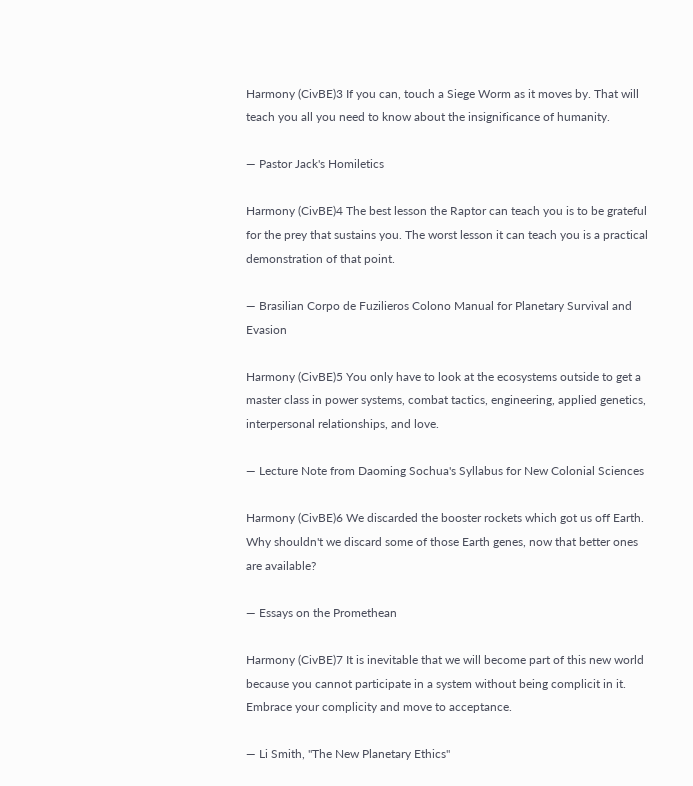Harmony (CivBE)3 If you can, touch a Siege Worm as it moves by. That will teach you all you need to know about the insignificance of humanity.

— Pastor Jack's Homiletics

Harmony (CivBE)4 The best lesson the Raptor can teach you is to be grateful for the prey that sustains you. The worst lesson it can teach you is a practical demonstration of that point.

— Brasilian Corpo de Fuzilieros Colono Manual for Planetary Survival and Evasion

Harmony (CivBE)5 You only have to look at the ecosystems outside to get a master class in power systems, combat tactics, engineering, applied genetics, interpersonal relationships, and love.

— Lecture Note from Daoming Sochua's Syllabus for New Colonial Sciences

Harmony (CivBE)6 We discarded the booster rockets which got us off Earth. Why shouldn't we discard some of those Earth genes, now that better ones are available?

— Essays on the Promethean

Harmony (CivBE)7 It is inevitable that we will become part of this new world because you cannot participate in a system without being complicit in it. Embrace your complicity and move to acceptance.

— Li Smith, "The New Planetary Ethics"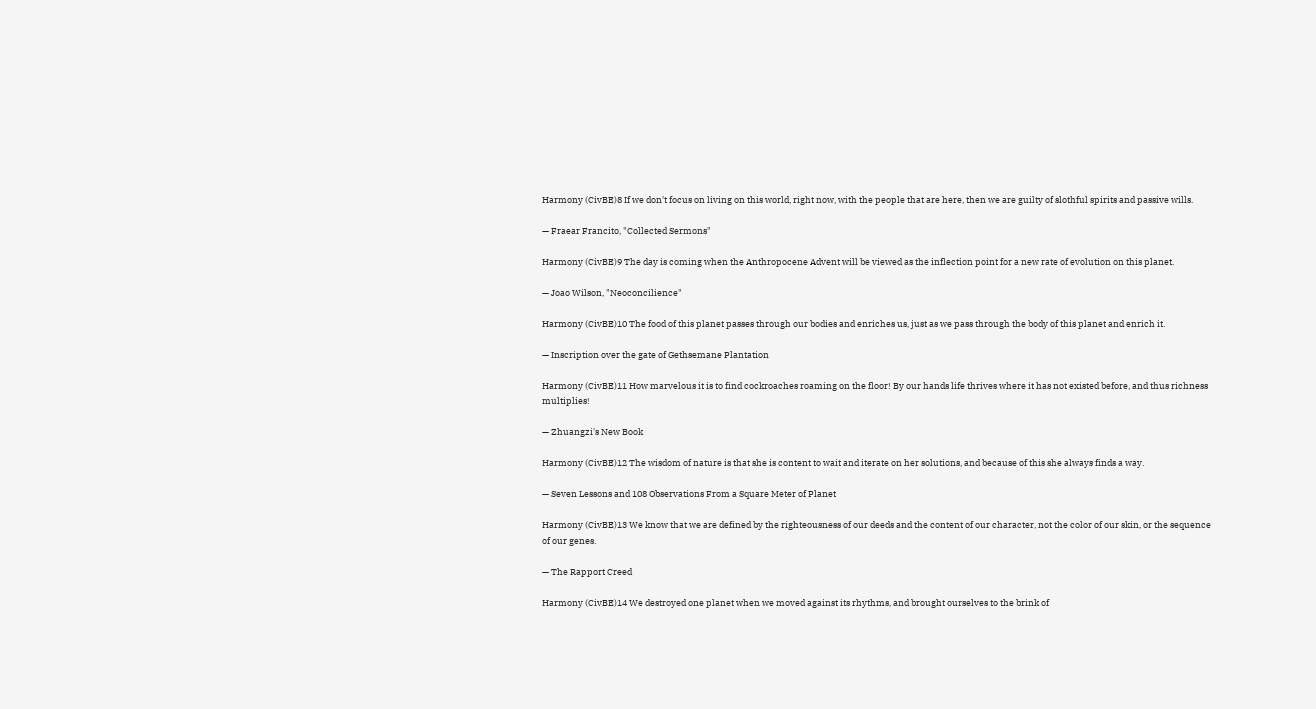Harmony (CivBE)8 If we don't focus on living on this world, right now, with the people that are here, then we are guilty of slothful spirits and passive wills.

— Fraear Francito, "Collected Sermons"

Harmony (CivBE)9 The day is coming when the Anthropocene Advent will be viewed as the inflection point for a new rate of evolution on this planet.

— Joao Wilson, "Neoconcilience"

Harmony (CivBE)10 The food of this planet passes through our bodies and enriches us, just as we pass through the body of this planet and enrich it.

— Inscription over the gate of Gethsemane Plantation

Harmony (CivBE)11 How marvelous it is to find cockroaches roaming on the floor! By our hands life thrives where it has not existed before, and thus richness multiplies!

— Zhuangzi's New Book

Harmony (CivBE)12 The wisdom of nature is that she is content to wait and iterate on her solutions, and because of this she always finds a way.

— Seven Lessons and 108 Observations From a Square Meter of Planet

Harmony (CivBE)13 We know that we are defined by the righteousness of our deeds and the content of our character, not the color of our skin, or the sequence of our genes.

— The Rapport Creed

Harmony (CivBE)14 We destroyed one planet when we moved against its rhythms, and brought ourselves to the brink of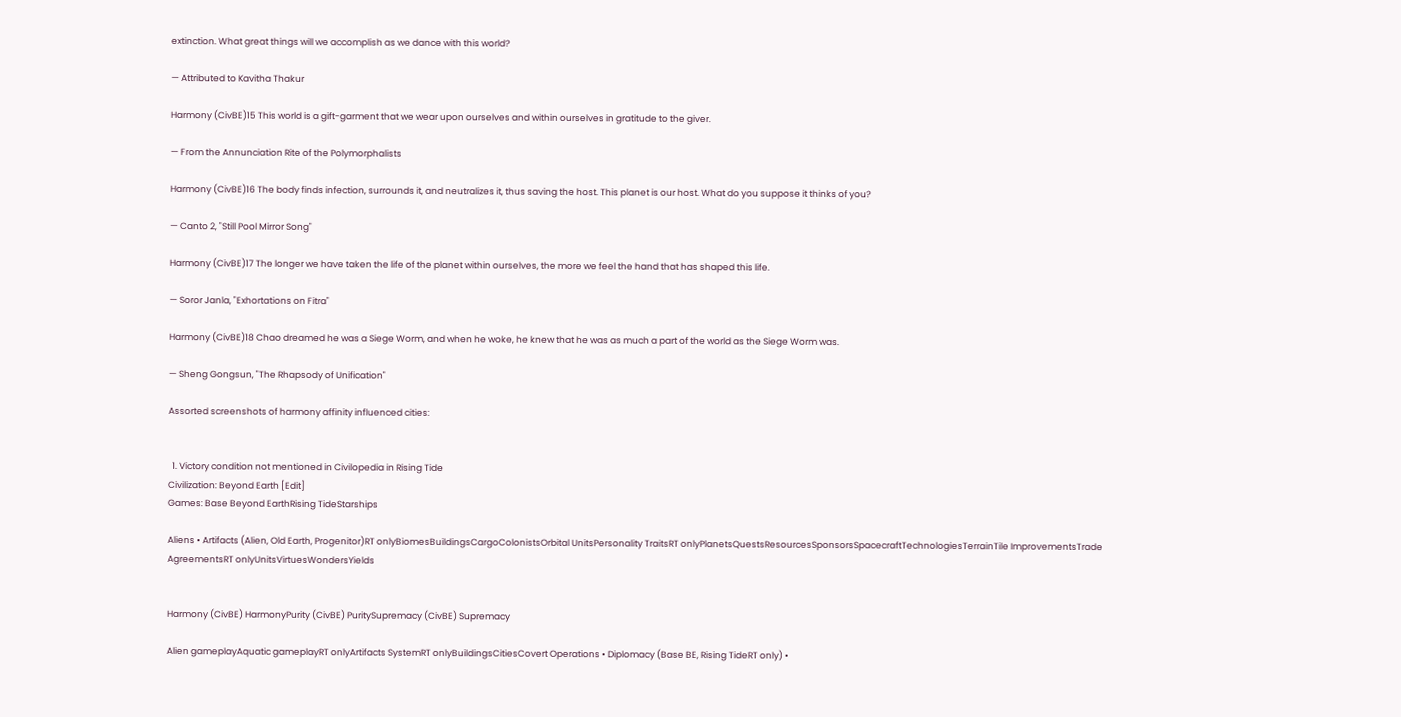extinction. What great things will we accomplish as we dance with this world?

— Attributed to Kavitha Thakur

Harmony (CivBE)15 This world is a gift-garment that we wear upon ourselves and within ourselves in gratitude to the giver.

— From the Annunciation Rite of the Polymorphalists

Harmony (CivBE)16 The body finds infection, surrounds it, and neutralizes it, thus saving the host. This planet is our host. What do you suppose it thinks of you?

— Canto 2, "Still Pool Mirror Song"

Harmony (CivBE)17 The longer we have taken the life of the planet within ourselves, the more we feel the hand that has shaped this life.

— Soror Janla, "Exhortations on Fitra"

Harmony (CivBE)18 Chao dreamed he was a Siege Worm, and when he woke, he knew that he was as much a part of the world as the Siege Worm was.

— Sheng Gongsun, "The Rhapsody of Unification"

Assorted screenshots of harmony affinity influenced cities:


  1. Victory condition not mentioned in Civilopedia in Rising Tide
Civilization: Beyond Earth [Edit]
Games: Base Beyond EarthRising TideStarships

Aliens • Artifacts (Alien, Old Earth, Progenitor)RT onlyBiomesBuildingsCargoColonistsOrbital UnitsPersonality TraitsRT onlyPlanetsQuestsResourcesSponsorsSpacecraftTechnologiesTerrainTile ImprovementsTrade AgreementsRT onlyUnitsVirtuesWondersYields


Harmony (CivBE) HarmonyPurity (CivBE) PuritySupremacy (CivBE) Supremacy

Alien gameplayAquatic gameplayRT onlyArtifacts SystemRT onlyBuildingsCitiesCovert Operations • Diplomacy (Base BE, Rising TideRT only) •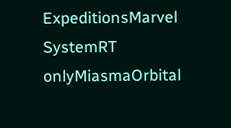ExpeditionsMarvel SystemRT onlyMiasmaOrbital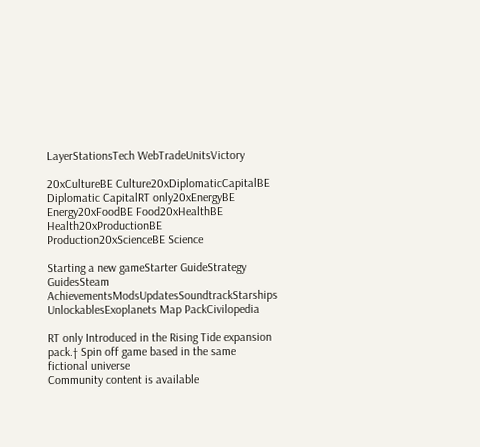LayerStationsTech WebTradeUnitsVictory

20xCultureBE Culture20xDiplomaticCapitalBE Diplomatic CapitalRT only20xEnergyBE Energy20xFoodBE Food20xHealthBE Health20xProductionBE Production20xScienceBE Science

Starting a new gameStarter GuideStrategy GuidesSteam AchievementsModsUpdatesSoundtrackStarships UnlockablesExoplanets Map PackCivilopedia

RT only Introduced in the Rising Tide expansion pack.† Spin off game based in the same fictional universe
Community content is available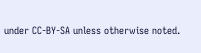under CC-BY-SA unless otherwise noted.